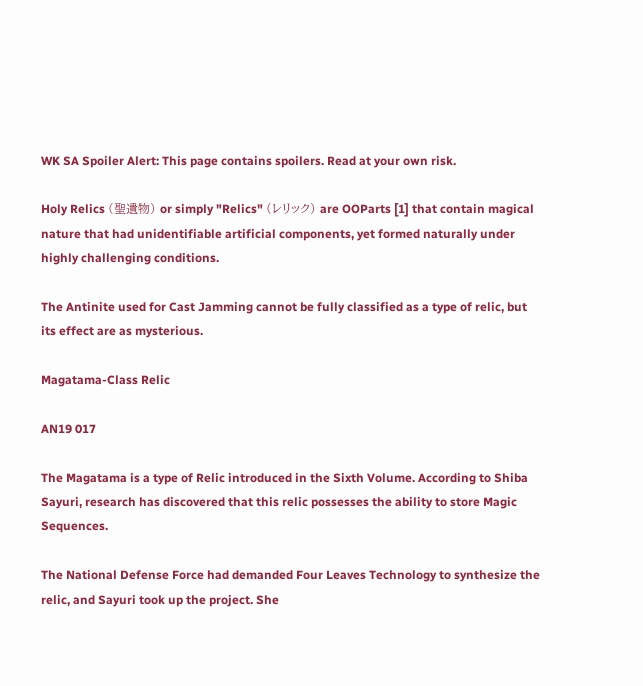WK SA Spoiler Alert: This page contains spoilers. Read at your own risk.

Holy Relics (聖遺物) or simply "Relics" (レリック) are OOParts [1] that contain magical nature that had unidentifiable artificial components, yet formed naturally under highly challenging conditions.

The Antinite used for Cast Jamming cannot be fully classified as a type of relic, but its effect are as mysterious.

Magatama-Class Relic

AN19 017

The Magatama is a type of Relic introduced in the Sixth Volume. According to Shiba Sayuri, research has discovered that this relic possesses the ability to store Magic Sequences.

The National Defense Force had demanded Four Leaves Technology to synthesize the relic, and Sayuri took up the project. She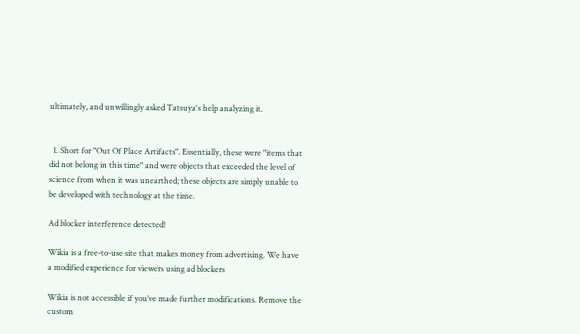ultimately, and unwillingly asked Tatsuya's help analyzing it.


  1. Short for "Out Of Place Artifacts". Essentially, these were "items that did not belong in this time" and were objects that exceeded the level of science from when it was unearthed; these objects are simply unable to be developed with technology at the time.

Ad blocker interference detected!

Wikia is a free-to-use site that makes money from advertising. We have a modified experience for viewers using ad blockers

Wikia is not accessible if you’ve made further modifications. Remove the custom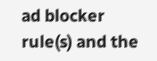ad blocker rule(s) and the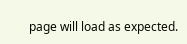page will load as expected.